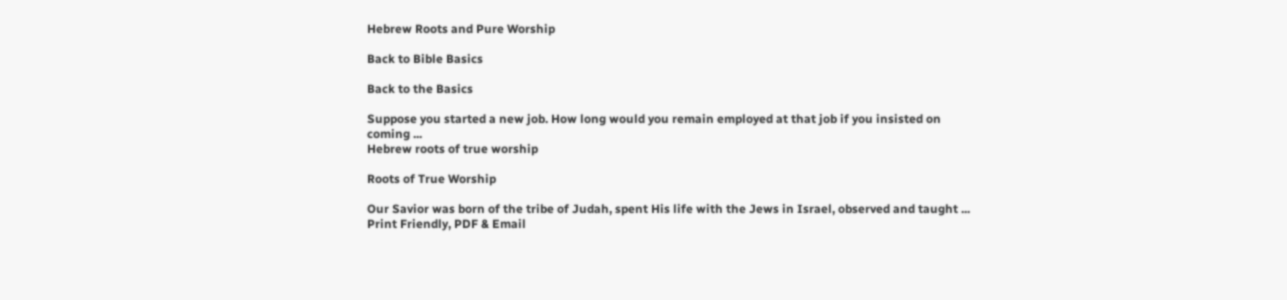Hebrew Roots and Pure Worship

Back to Bible Basics

Back to the Basics

Suppose you started a new job. How long would you remain employed at that job if you insisted on coming ...
Hebrew roots of true worship

Roots of True Worship

Our Savior was born of the tribe of Judah, spent His life with the Jews in Israel, observed and taught ...
Print Friendly, PDF & Email